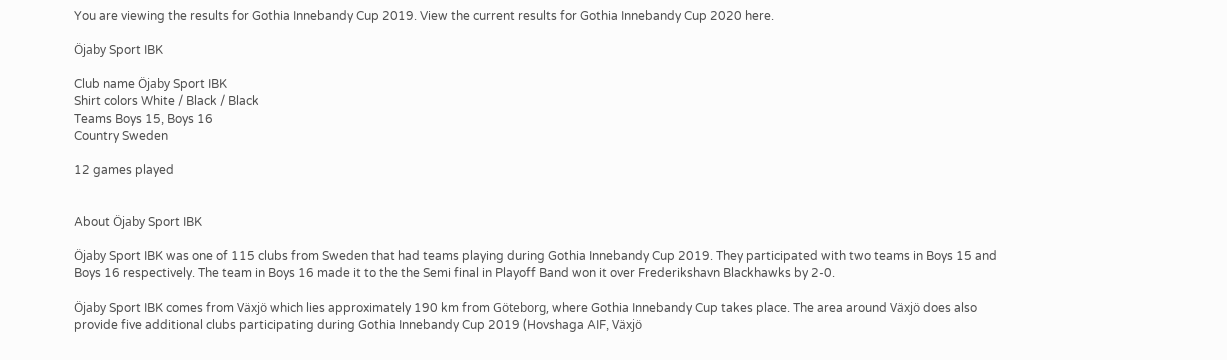You are viewing the results for Gothia Innebandy Cup 2019. View the current results for Gothia Innebandy Cup 2020 here.

Öjaby Sport IBK

Club name Öjaby Sport IBK
Shirt colors White / Black / Black
Teams Boys 15, Boys 16
Country Sweden

12 games played


About Öjaby Sport IBK

Öjaby Sport IBK was one of 115 clubs from Sweden that had teams playing during Gothia Innebandy Cup 2019. They participated with two teams in Boys 15 and Boys 16 respectively. The team in Boys 16 made it to the the Semi final in Playoff Band won it over Frederikshavn Blackhawks by 2-0.

Öjaby Sport IBK comes from Växjö which lies approximately 190 km from Göteborg, where Gothia Innebandy Cup takes place. The area around Växjö does also provide five additional clubs participating during Gothia Innebandy Cup 2019 (Hovshaga AIF, Växjö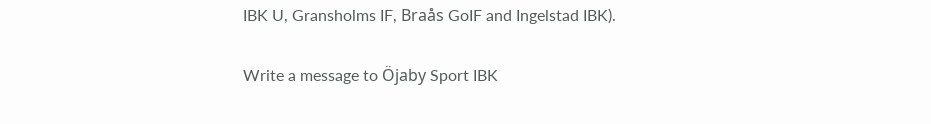IBK U, Gransholms IF, Braås GoIF and Ingelstad IBK).

Write a message to Öjaby Sport IBK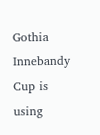Gothia Innebandy Cup is using